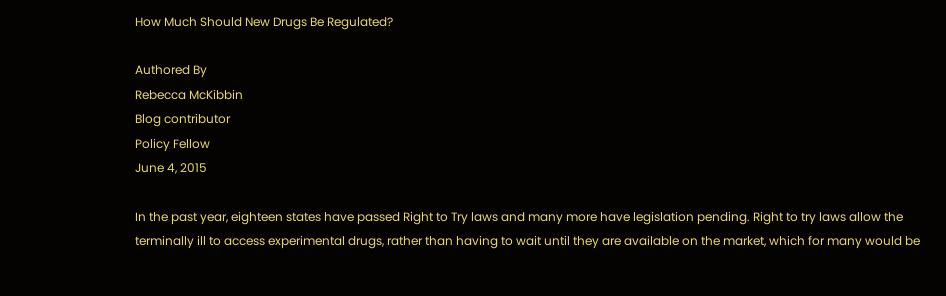How Much Should New Drugs Be Regulated?

Authored By
Rebecca McKibbin
Blog contributor
Policy Fellow
June 4, 2015

In the past year, eighteen states have passed Right to Try laws and many more have legislation pending. Right to try laws allow the terminally ill to access experimental drugs, rather than having to wait until they are available on the market, which for many would be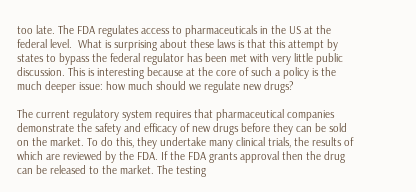too late. The FDA regulates access to pharmaceuticals in the US at the federal level.  What is surprising about these laws is that this attempt by states to bypass the federal regulator has been met with very little public discussion. This is interesting because at the core of such a policy is the much deeper issue: how much should we regulate new drugs?

The current regulatory system requires that pharmaceutical companies demonstrate the safety and efficacy of new drugs before they can be sold on the market. To do this, they undertake many clinical trials, the results of which are reviewed by the FDA. If the FDA grants approval then the drug can be released to the market. The testing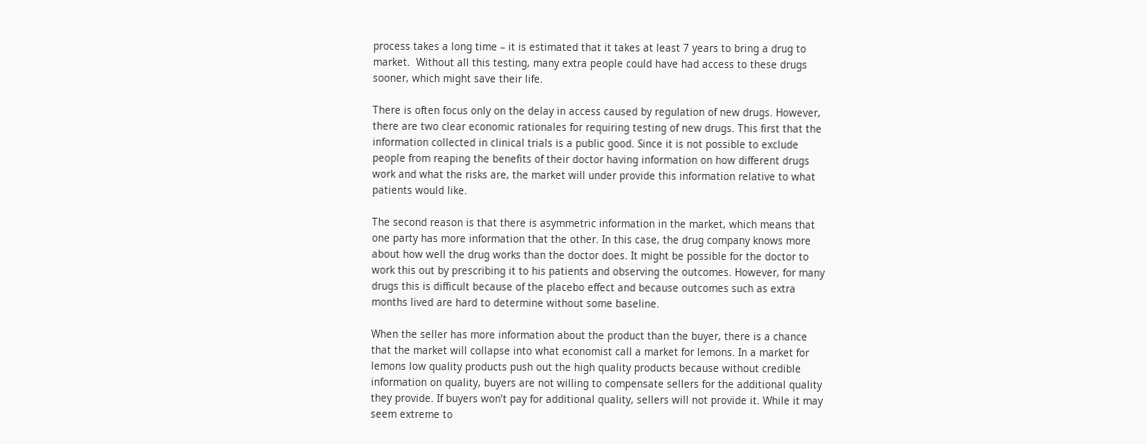process takes a long time – it is estimated that it takes at least 7 years to bring a drug to market.  Without all this testing, many extra people could have had access to these drugs sooner, which might save their life.

There is often focus only on the delay in access caused by regulation of new drugs. However, there are two clear economic rationales for requiring testing of new drugs. This first that the information collected in clinical trials is a public good. Since it is not possible to exclude people from reaping the benefits of their doctor having information on how different drugs work and what the risks are, the market will under provide this information relative to what patients would like.

The second reason is that there is asymmetric information in the market, which means that one party has more information that the other. In this case, the drug company knows more about how well the drug works than the doctor does. It might be possible for the doctor to work this out by prescribing it to his patients and observing the outcomes. However, for many drugs this is difficult because of the placebo effect and because outcomes such as extra months lived are hard to determine without some baseline.

When the seller has more information about the product than the buyer, there is a chance that the market will collapse into what economist call a market for lemons. In a market for lemons low quality products push out the high quality products because without credible information on quality, buyers are not willing to compensate sellers for the additional quality they provide. If buyers won’t pay for additional quality, sellers will not provide it. While it may seem extreme to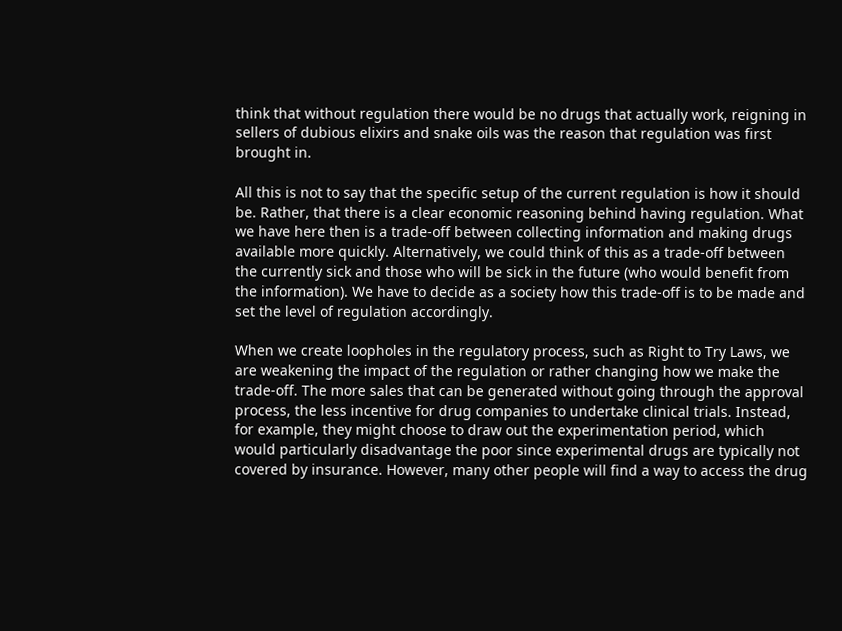think that without regulation there would be no drugs that actually work, reigning in sellers of dubious elixirs and snake oils was the reason that regulation was first brought in.

All this is not to say that the specific setup of the current regulation is how it should be. Rather, that there is a clear economic reasoning behind having regulation. What we have here then is a trade-off between collecting information and making drugs available more quickly. Alternatively, we could think of this as a trade-off between the currently sick and those who will be sick in the future (who would benefit from the information). We have to decide as a society how this trade-off is to be made and set the level of regulation accordingly.

When we create loopholes in the regulatory process, such as Right to Try Laws, we are weakening the impact of the regulation or rather changing how we make the trade-off. The more sales that can be generated without going through the approval process, the less incentive for drug companies to undertake clinical trials. Instead, for example, they might choose to draw out the experimentation period, which would particularly disadvantage the poor since experimental drugs are typically not covered by insurance. However, many other people will find a way to access the drug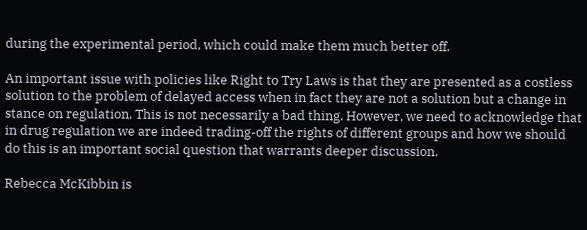during the experimental period, which could make them much better off.

An important issue with policies like Right to Try Laws is that they are presented as a costless solution to the problem of delayed access when in fact they are not a solution but a change in stance on regulation. This is not necessarily a bad thing. However, we need to acknowledge that in drug regulation we are indeed trading-off the rights of different groups and how we should do this is an important social question that warrants deeper discussion.

Rebecca McKibbin is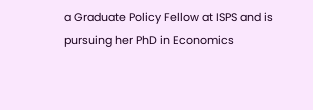a Graduate Policy Fellow at ISPS and is pursuing her PhD in Economics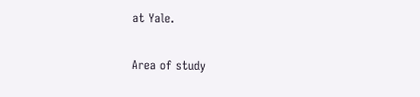at Yale.

Area of study